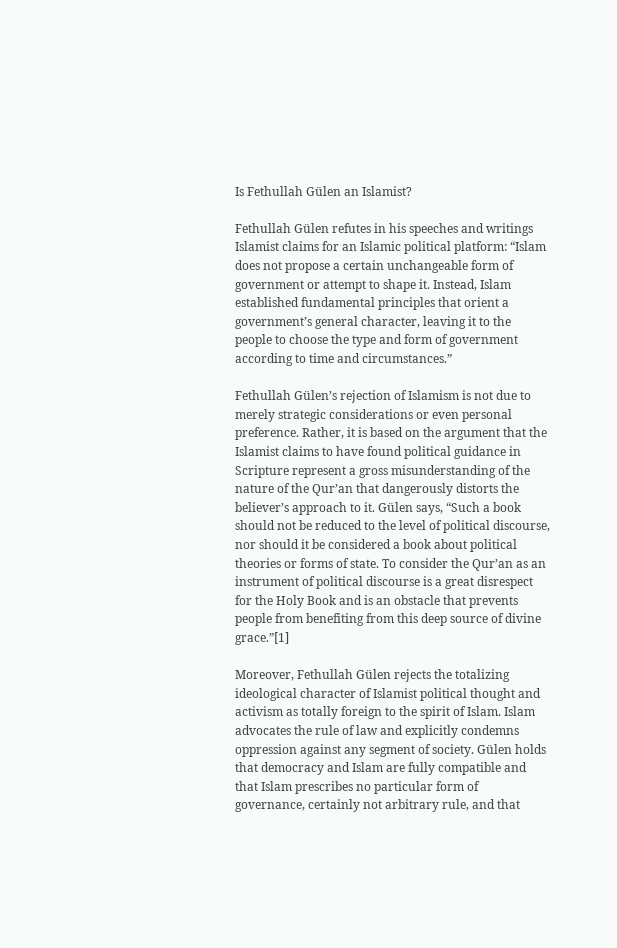Is Fethullah Gülen an Islamist?

Fethullah Gülen refutes in his speeches and writings Islamist claims for an Islamic political platform: “Islam does not propose a certain unchangeable form of government or attempt to shape it. Instead, Islam established fundamental principles that orient a government’s general character, leaving it to the people to choose the type and form of government according to time and circumstances.”

Fethullah Gülen’s rejection of Islamism is not due to merely strategic considerations or even personal preference. Rather, it is based on the argument that the Islamist claims to have found political guidance in Scripture represent a gross misunderstanding of the nature of the Qur’an that dangerously distorts the believer’s approach to it. Gülen says, “Such a book should not be reduced to the level of political discourse, nor should it be considered a book about political theories or forms of state. To consider the Qur’an as an instrument of political discourse is a great disrespect for the Holy Book and is an obstacle that prevents people from benefiting from this deep source of divine grace.”[1]

Moreover, Fethullah Gülen rejects the totalizing ideological character of Islamist political thought and activism as totally foreign to the spirit of Islam. Islam advocates the rule of law and explicitly condemns oppression against any segment of society. Gülen holds that democracy and Islam are fully compatible and that Islam prescribes no particular form of governance, certainly not arbitrary rule, and that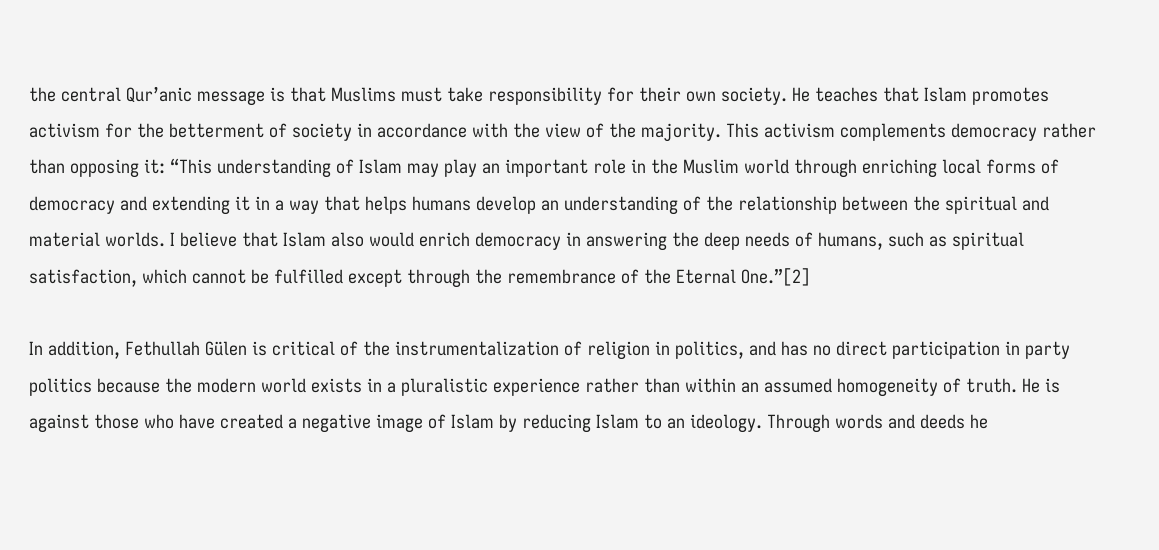the central Qur’anic message is that Muslims must take responsibility for their own society. He teaches that Islam promotes activism for the betterment of society in accordance with the view of the majority. This activism complements democracy rather than opposing it: “This understanding of Islam may play an important role in the Muslim world through enriching local forms of democracy and extending it in a way that helps humans develop an understanding of the relationship between the spiritual and material worlds. I believe that Islam also would enrich democracy in answering the deep needs of humans, such as spiritual satisfaction, which cannot be fulfilled except through the remembrance of the Eternal One.”[2]

In addition, Fethullah Gülen is critical of the instrumentalization of religion in politics, and has no direct participation in party politics because the modern world exists in a pluralistic experience rather than within an assumed homogeneity of truth. He is against those who have created a negative image of Islam by reducing Islam to an ideology. Through words and deeds he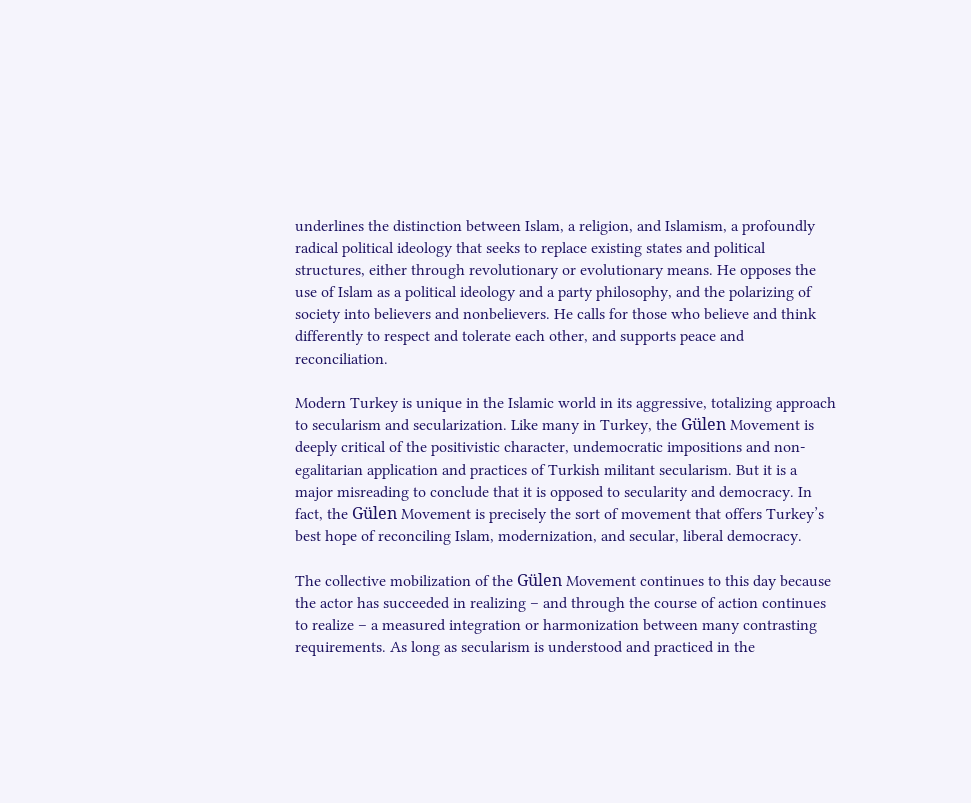underlines the distinction between Islam, a religion, and Islamism, a profoundly radical political ideology that seeks to replace existing states and political structures, either through revolutionary or evolutionary means. He opposes the use of Islam as a political ideology and a party philosophy, and the polarizing of society into believers and nonbelievers. He calls for those who believe and think differently to respect and tolerate each other, and supports peace and reconciliation.

Modern Turkey is unique in the Islamic world in its aggressive, totalizing approach to secularism and secularization. Like many in Turkey, the Gülen Movement is deeply critical of the positivistic character, undemocratic impositions and non-egalitarian application and practices of Turkish militant secularism. But it is a major misreading to conclude that it is opposed to secularity and democracy. In fact, the Gülen Movement is precisely the sort of movement that offers Turkey’s best hope of reconciling Islam, modernization, and secular, liberal democracy.

The collective mobilization of the Gülen Movement continues to this day because the actor has succeeded in realizing – and through the course of action continues to realize – a measured integration or harmonization between many contrasting requirements. As long as secularism is understood and practiced in the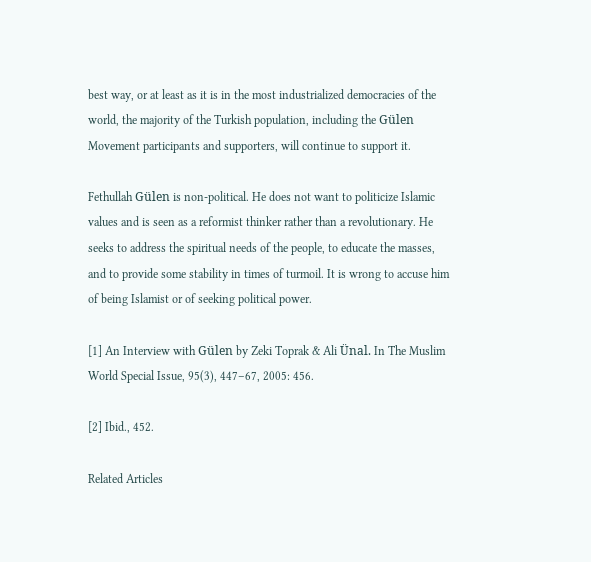best way, or at least as it is in the most industrialized democracies of the world, the majority of the Turkish population, including the Gülen Movement participants and supporters, will continue to support it.

Fethullah Gülen is non-political. He does not want to politicize Islamic values and is seen as a reformist thinker rather than a revolutionary. He seeks to address the spiritual needs of the people, to educate the masses, and to provide some stability in times of turmoil. It is wrong to accuse him of being Islamist or of seeking political power.

[1] An Interview with Gülen by Zeki Toprak & Ali Ünal. In The Muslim World Special Issue, 95(3), 447–67, 2005: 456.

[2] Ibid., 452.

Related Articles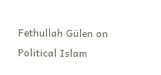Fethullah Gülen on Political Islam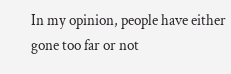In my opinion, people have either gone too far or not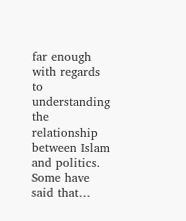far enough with regards to understanding the relationship between Islam and politics. Some have said that…